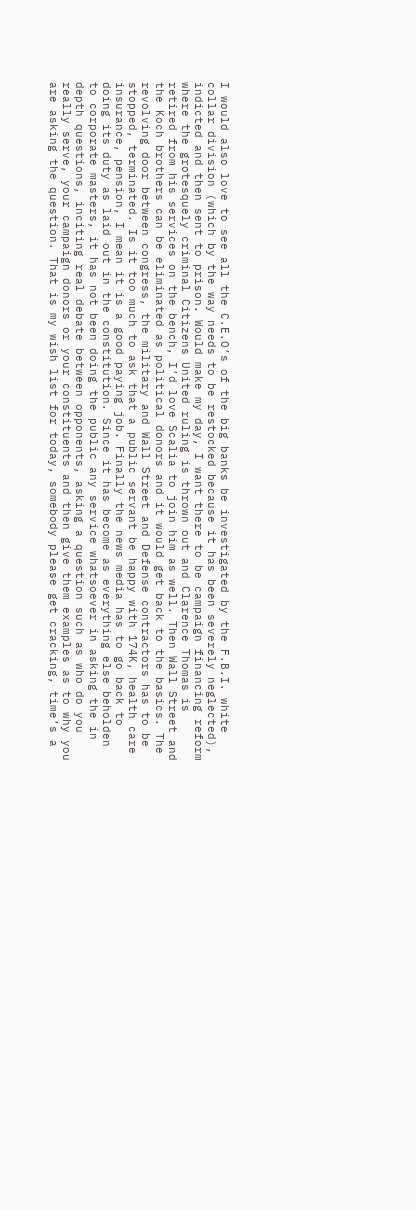I would also love to see all the C.E.O’s of the big banks be investigated by the F.B.I. white collar division (which by the way needs to be restocked because it has been severely neglected), indicted and then sent to prison. Would make my day, I want there to be campaign financing reform where the grotesquely criminal Citizens United ruling is thrown out and Clarence Thomas is retired from his services on the bench, I’d love Scalia to join him as well. Then Wall Street and the Koch brothers can be eliminated as political donors and it would get back to the basics. The revolving door between congress, the military and Wall Street and Defense contractors has to be stopped, terminated. Is it too much to ask that a public servant be happy with 174K, health care insurance, pension, I mean it is a good paying job. Finally the news media has to go back to doing its duty as laid out in the constitution. Since it has become as everything else beholden to corporate masters, it has not been doing the public any service whatsoever in asking the in depth questions, inciting real debate between opponents, asking a question such as who do you really serve, your campaign donors or your constituents and then give them examples as to why you are asking the question. That is my wish list for today, somebody please get cracking, time’s a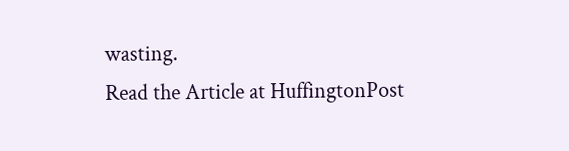wasting.
Read the Article at HuffingtonPost